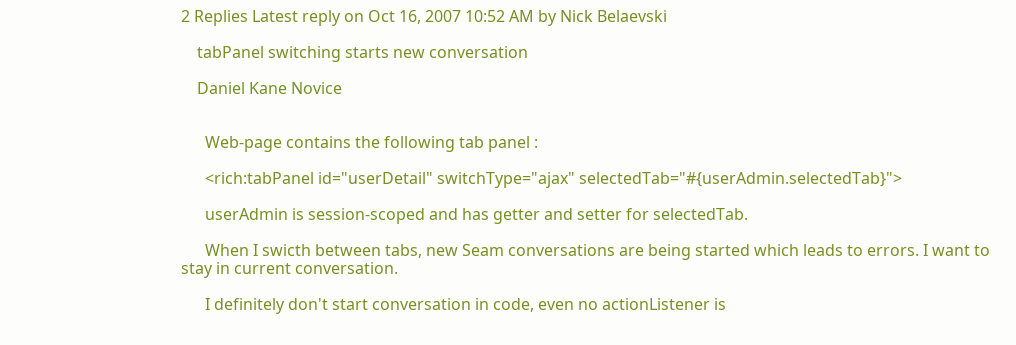2 Replies Latest reply on Oct 16, 2007 10:52 AM by Nick Belaevski

    tabPanel switching starts new conversation

    Daniel Kane Novice


      Web-page contains the following tab panel :

      <rich:tabPanel id="userDetail" switchType="ajax" selectedTab="#{userAdmin.selectedTab}">

      userAdmin is session-scoped and has getter and setter for selectedTab.

      When I swicth between tabs, new Seam conversations are being started which leads to errors. I want to stay in current conversation.

      I definitely don't start conversation in code, even no actionListener is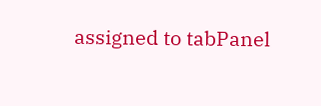assigned to tabPanel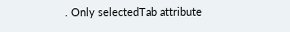. Only selectedTab attribute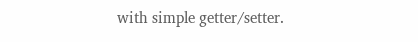with simple getter/setter.